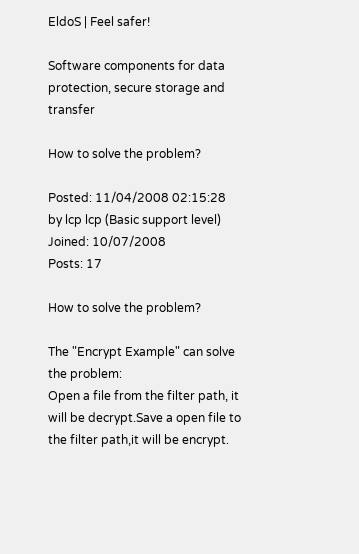EldoS | Feel safer!

Software components for data protection, secure storage and transfer

How to solve the problem?

Posted: 11/04/2008 02:15:28
by lcp lcp (Basic support level)
Joined: 10/07/2008
Posts: 17

How to solve the problem?

The "Encrypt Example" can solve the problem:
Open a file from the filter path, it will be decrypt.Save a open file to the filter path,it will be encrypt.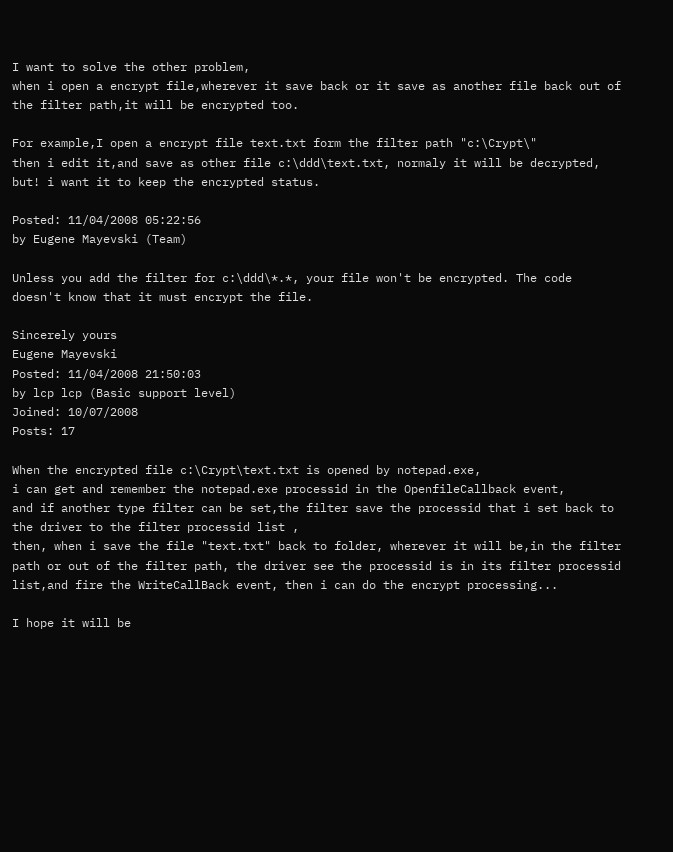I want to solve the other problem,
when i open a encrypt file,wherever it save back or it save as another file back out of the filter path,it will be encrypted too.

For example,I open a encrypt file text.txt form the filter path "c:\Crypt\"
then i edit it,and save as other file c:\ddd\text.txt, normaly it will be decrypted, but! i want it to keep the encrypted status.

Posted: 11/04/2008 05:22:56
by Eugene Mayevski (Team)

Unless you add the filter for c:\ddd\*.*, your file won't be encrypted. The code doesn't know that it must encrypt the file.

Sincerely yours
Eugene Mayevski
Posted: 11/04/2008 21:50:03
by lcp lcp (Basic support level)
Joined: 10/07/2008
Posts: 17

When the encrypted file c:\Crypt\text.txt is opened by notepad.exe,
i can get and remember the notepad.exe processid in the OpenfileCallback event,
and if another type filter can be set,the filter save the processid that i set back to the driver to the filter processid list ,
then, when i save the file "text.txt" back to folder, wherever it will be,in the filter path or out of the filter path, the driver see the processid is in its filter processid list,and fire the WriteCallBack event, then i can do the encrypt processing...

I hope it will be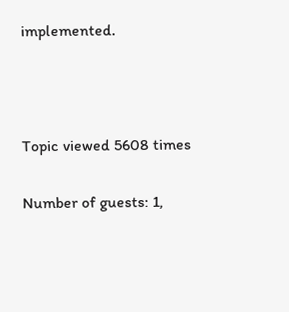implemented.



Topic viewed 5608 times

Number of guests: 1,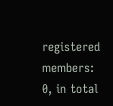registered members: 0, in total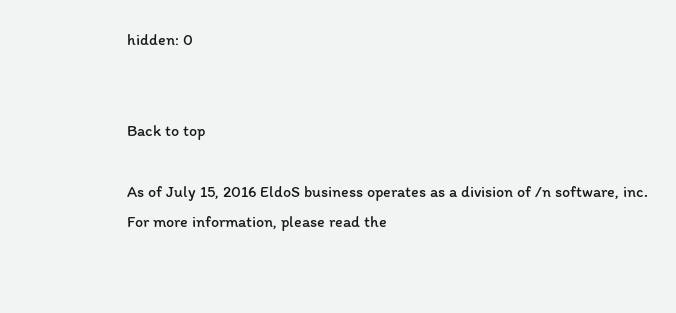hidden: 0


Back to top

As of July 15, 2016 EldoS business operates as a division of /n software, inc. For more information, please read the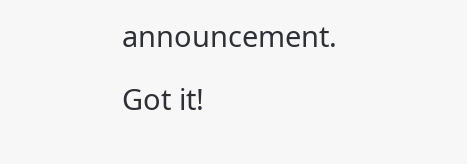announcement.

Got it!